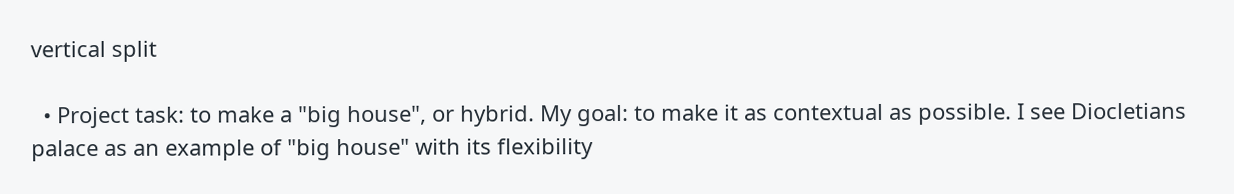vertical split

  • Project task: to make a "big house", or hybrid. My goal: to make it as contextual as possible. I see Diocletians palace as an example of "big house" with its flexibility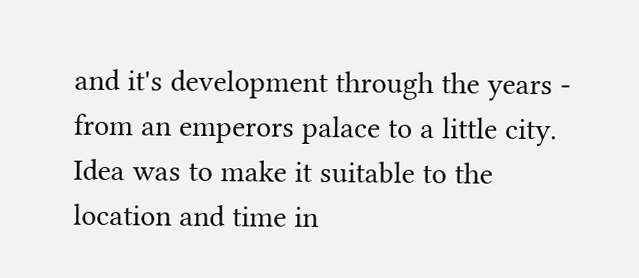and it's development through the years - from an emperors palace to a little city. Idea was to make it suitable to the location and time in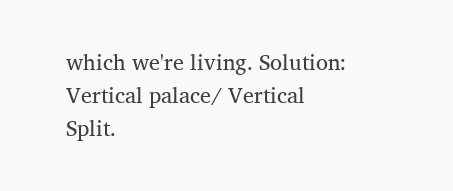which we're living. Solution: Vertical palace/ Vertical Split.